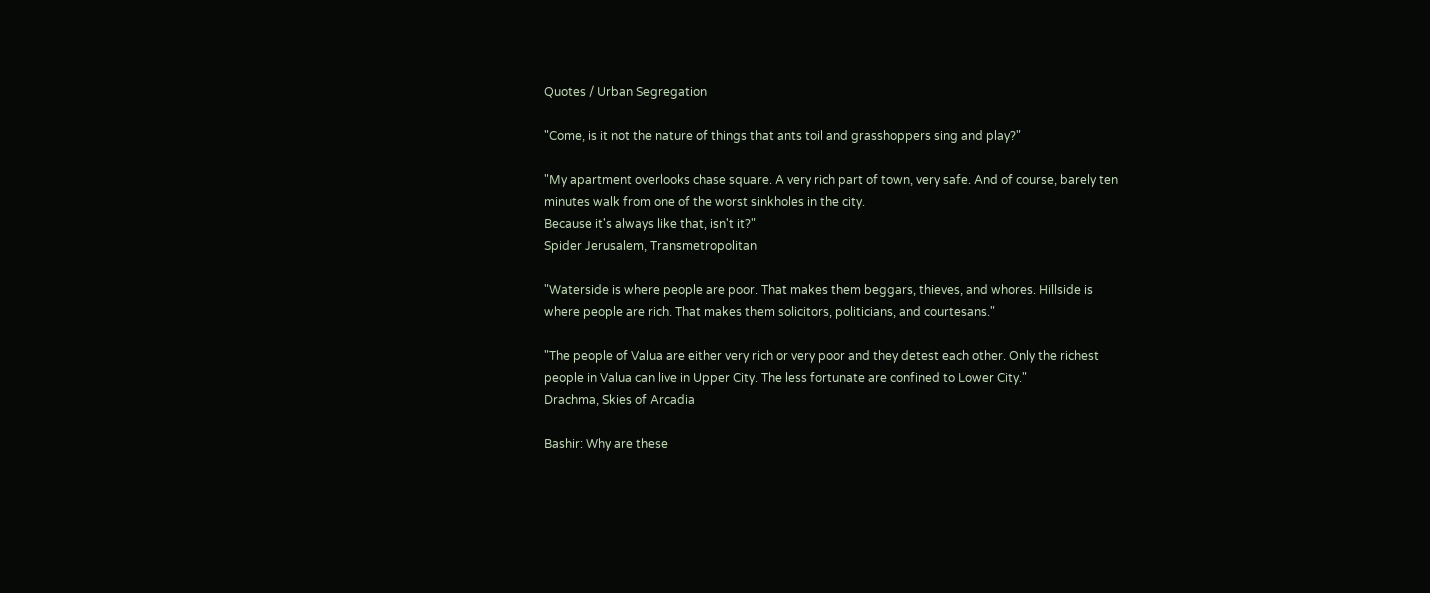Quotes / Urban Segregation

"Come, is it not the nature of things that ants toil and grasshoppers sing and play?"

"My apartment overlooks chase square. A very rich part of town, very safe. And of course, barely ten minutes walk from one of the worst sinkholes in the city.
Because it's always like that, isn't it?"
Spider Jerusalem, Transmetropolitan

"Waterside is where people are poor. That makes them beggars, thieves, and whores. Hillside is where people are rich. That makes them solicitors, politicians, and courtesans."

"The people of Valua are either very rich or very poor and they detest each other. Only the richest people in Valua can live in Upper City. The less fortunate are confined to Lower City."
Drachma, Skies of Arcadia

Bashir: Why are these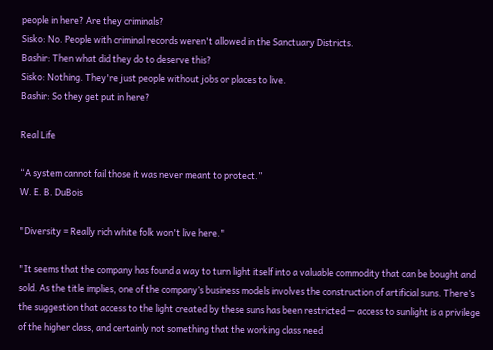people in here? Are they criminals?
Sisko: No. People with criminal records weren't allowed in the Sanctuary Districts.
Bashir: Then what did they do to deserve this?
Sisko: Nothing. They're just people without jobs or places to live.
Bashir: So they get put in here?

Real Life

“A system cannot fail those it was never meant to protect.”
W. E. B. DuBois

"Diversity = Really rich white folk won't live here."

"It seems that the company has found a way to turn light itself into a valuable commodity that can be bought and sold. As the title implies, one of the company’s business models involves the construction of artificial suns. There’s the suggestion that access to the light created by these suns has been restricted — access to sunlight is a privilege of the higher class, and certainly not something that the working class need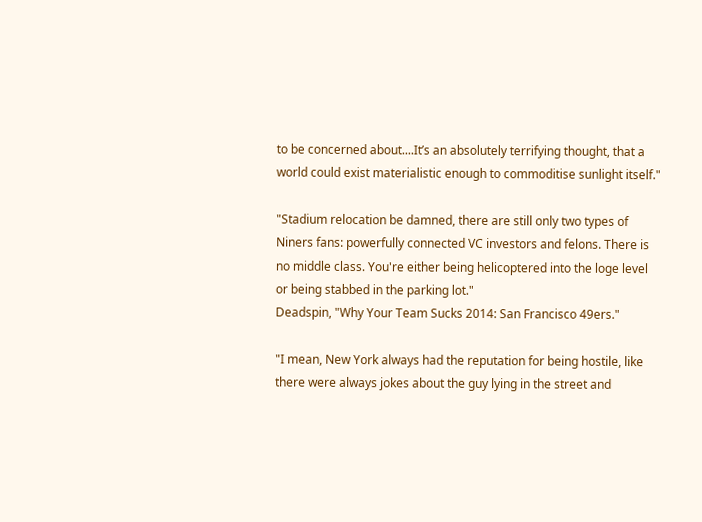to be concerned about....It’s an absolutely terrifying thought, that a world could exist materialistic enough to commoditise sunlight itself."

"Stadium relocation be damned, there are still only two types of Niners fans: powerfully connected VC investors and felons. There is no middle class. You're either being helicoptered into the loge level or being stabbed in the parking lot."
Deadspin, "Why Your Team Sucks 2014: San Francisco 49ers."

"I mean, New York always had the reputation for being hostile, like there were always jokes about the guy lying in the street and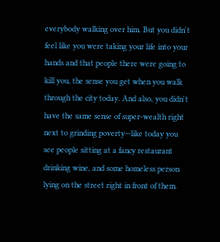everybody walking over him. But you didn't feel like you were taking your life into your hands and that people there were going to kill you, the sense you get when you walk through the city today. And also, you didn't have the same sense of super-wealth right next to grinding poverty—like today you see people sitting at a fancy restaurant drinking wine, and some homeless person lying on the street right in front of them.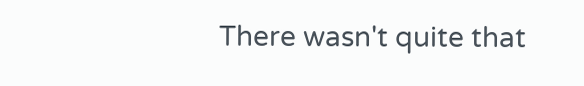There wasn't quite that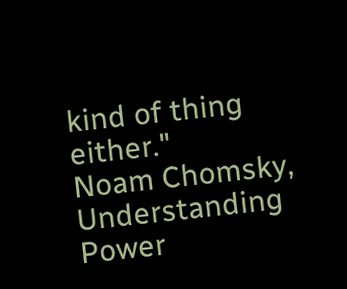kind of thing either."
Noam Chomsky, Understanding Power